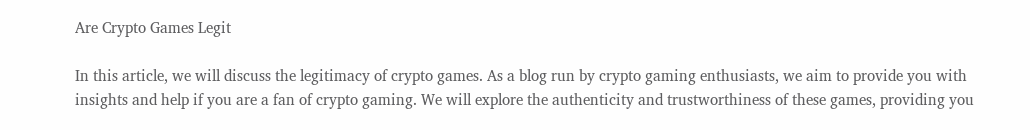Are Crypto Games Legit

In this article, we will discuss the legitimacy of crypto games. As a blog run by crypto gaming enthusiasts, we aim to provide you with insights and help if you are a fan of crypto gaming. We will explore the authenticity and trustworthiness of these games, providing you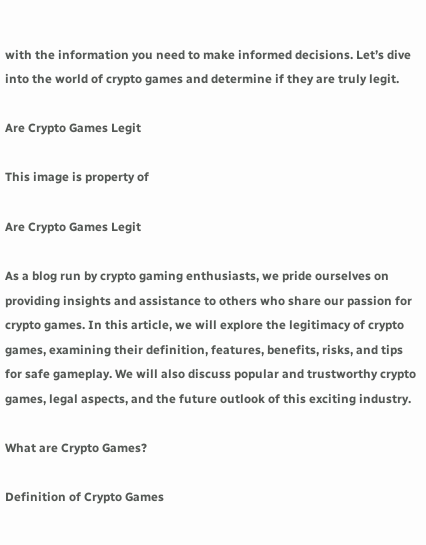with the information you need to make informed decisions. Let’s dive into the world of crypto games and determine if they are truly legit.

Are Crypto Games Legit

This image is property of

Are Crypto Games Legit

As a blog run by crypto gaming enthusiasts, we pride ourselves on providing insights and assistance to others who share our passion for crypto games. In this article, we will explore the legitimacy of crypto games, examining their definition, features, benefits, risks, and tips for safe gameplay. We will also discuss popular and trustworthy crypto games, legal aspects, and the future outlook of this exciting industry.

What are Crypto Games?

Definition of Crypto Games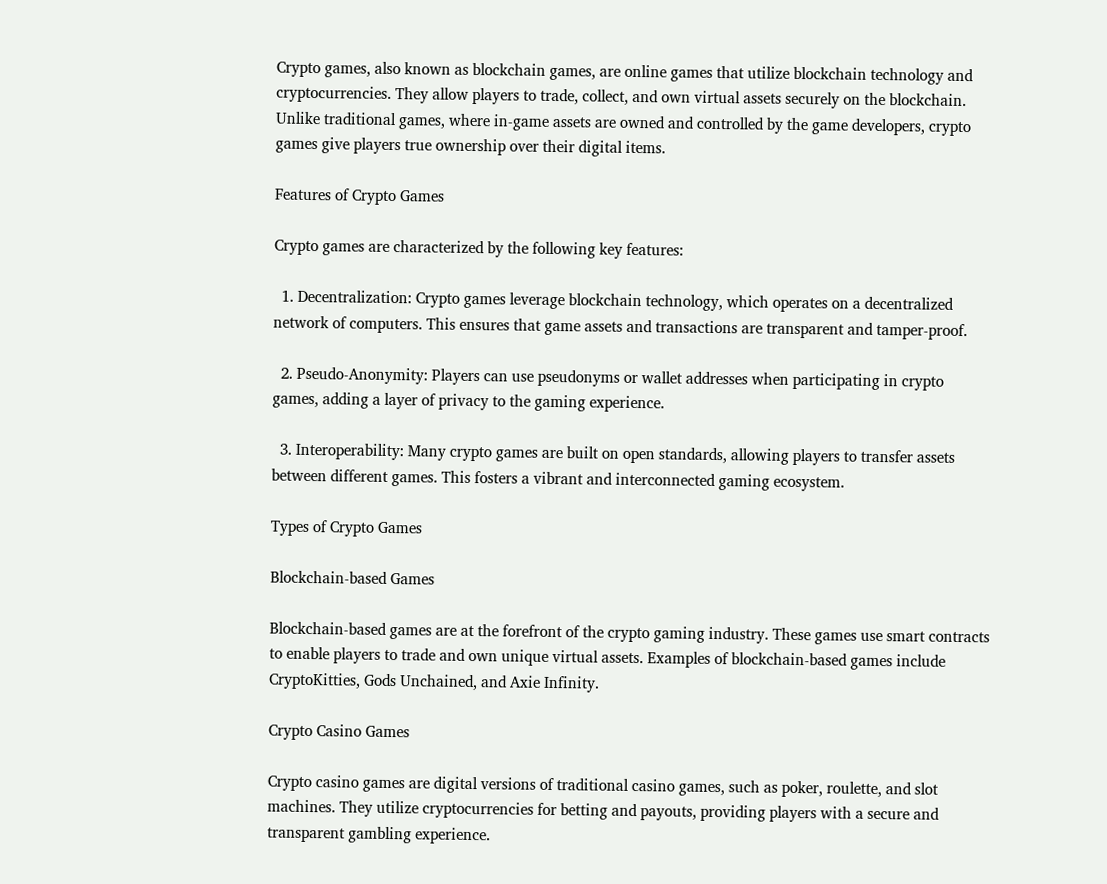Crypto games, also known as blockchain games, are online games that utilize blockchain technology and cryptocurrencies. They allow players to trade, collect, and own virtual assets securely on the blockchain. Unlike traditional games, where in-game assets are owned and controlled by the game developers, crypto games give players true ownership over their digital items.

Features of Crypto Games

Crypto games are characterized by the following key features:

  1. Decentralization: Crypto games leverage blockchain technology, which operates on a decentralized network of computers. This ensures that game assets and transactions are transparent and tamper-proof.

  2. Pseudo-Anonymity: Players can use pseudonyms or wallet addresses when participating in crypto games, adding a layer of privacy to the gaming experience.

  3. Interoperability: Many crypto games are built on open standards, allowing players to transfer assets between different games. This fosters a vibrant and interconnected gaming ecosystem.

Types of Crypto Games

Blockchain-based Games

Blockchain-based games are at the forefront of the crypto gaming industry. These games use smart contracts to enable players to trade and own unique virtual assets. Examples of blockchain-based games include CryptoKitties, Gods Unchained, and Axie Infinity.

Crypto Casino Games

Crypto casino games are digital versions of traditional casino games, such as poker, roulette, and slot machines. They utilize cryptocurrencies for betting and payouts, providing players with a secure and transparent gambling experience.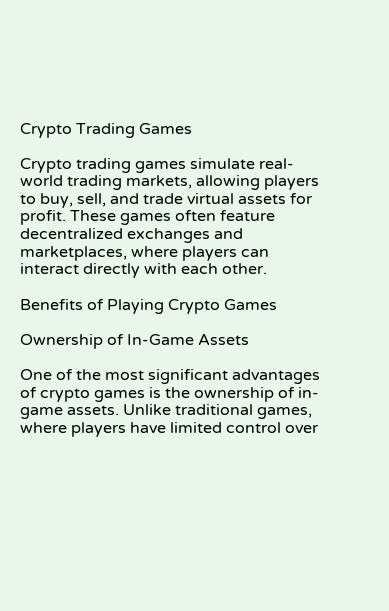Crypto Trading Games

Crypto trading games simulate real-world trading markets, allowing players to buy, sell, and trade virtual assets for profit. These games often feature decentralized exchanges and marketplaces, where players can interact directly with each other.

Benefits of Playing Crypto Games

Ownership of In-Game Assets

One of the most significant advantages of crypto games is the ownership of in-game assets. Unlike traditional games, where players have limited control over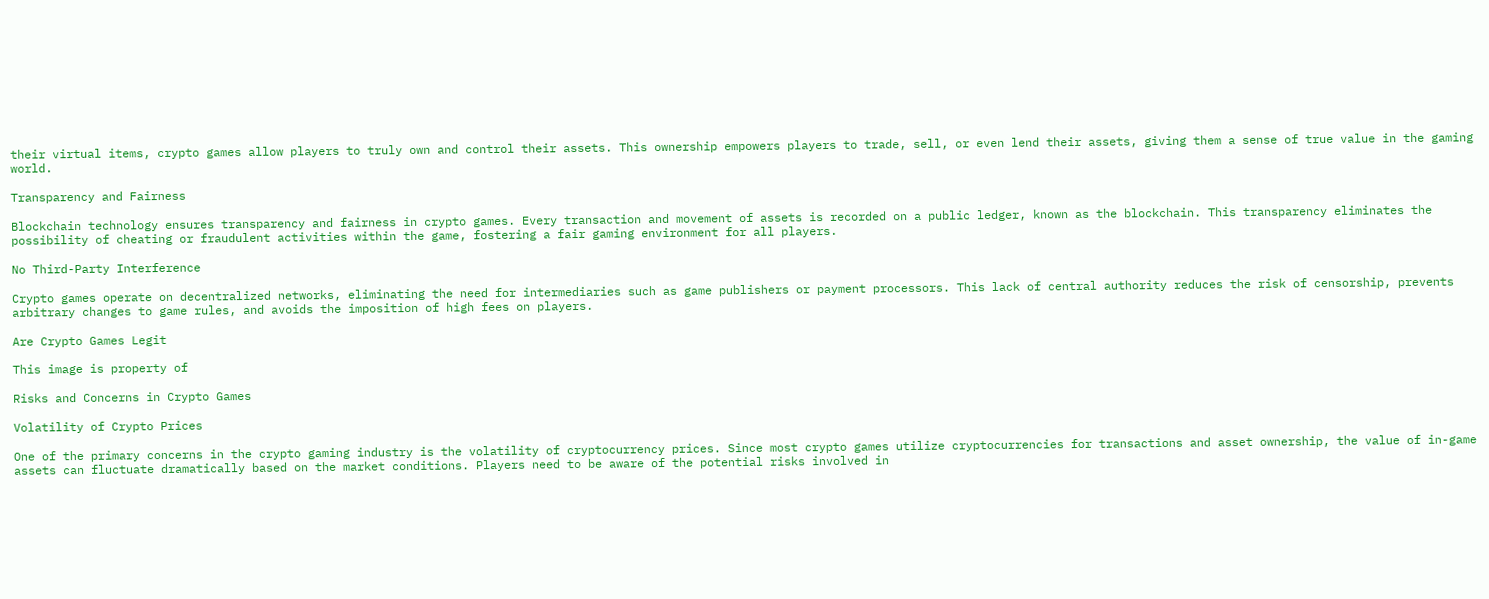their virtual items, crypto games allow players to truly own and control their assets. This ownership empowers players to trade, sell, or even lend their assets, giving them a sense of true value in the gaming world.

Transparency and Fairness

Blockchain technology ensures transparency and fairness in crypto games. Every transaction and movement of assets is recorded on a public ledger, known as the blockchain. This transparency eliminates the possibility of cheating or fraudulent activities within the game, fostering a fair gaming environment for all players.

No Third-Party Interference

Crypto games operate on decentralized networks, eliminating the need for intermediaries such as game publishers or payment processors. This lack of central authority reduces the risk of censorship, prevents arbitrary changes to game rules, and avoids the imposition of high fees on players.

Are Crypto Games Legit

This image is property of

Risks and Concerns in Crypto Games

Volatility of Crypto Prices

One of the primary concerns in the crypto gaming industry is the volatility of cryptocurrency prices. Since most crypto games utilize cryptocurrencies for transactions and asset ownership, the value of in-game assets can fluctuate dramatically based on the market conditions. Players need to be aware of the potential risks involved in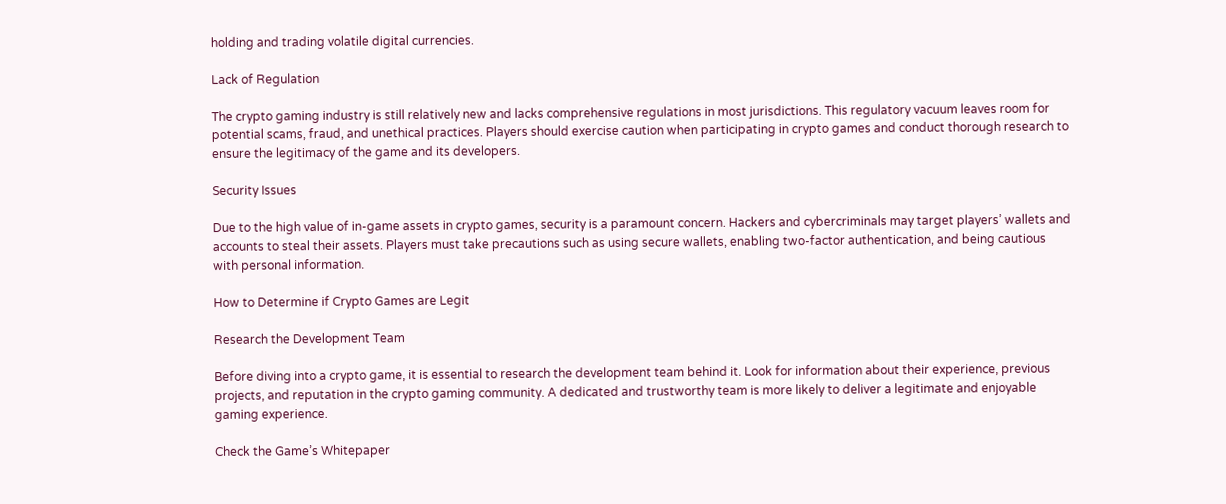holding and trading volatile digital currencies.

Lack of Regulation

The crypto gaming industry is still relatively new and lacks comprehensive regulations in most jurisdictions. This regulatory vacuum leaves room for potential scams, fraud, and unethical practices. Players should exercise caution when participating in crypto games and conduct thorough research to ensure the legitimacy of the game and its developers.

Security Issues

Due to the high value of in-game assets in crypto games, security is a paramount concern. Hackers and cybercriminals may target players’ wallets and accounts to steal their assets. Players must take precautions such as using secure wallets, enabling two-factor authentication, and being cautious with personal information.

How to Determine if Crypto Games are Legit

Research the Development Team

Before diving into a crypto game, it is essential to research the development team behind it. Look for information about their experience, previous projects, and reputation in the crypto gaming community. A dedicated and trustworthy team is more likely to deliver a legitimate and enjoyable gaming experience.

Check the Game’s Whitepaper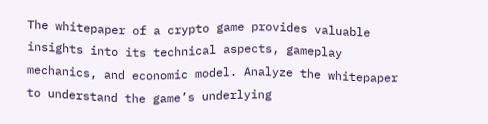The whitepaper of a crypto game provides valuable insights into its technical aspects, gameplay mechanics, and economic model. Analyze the whitepaper to understand the game’s underlying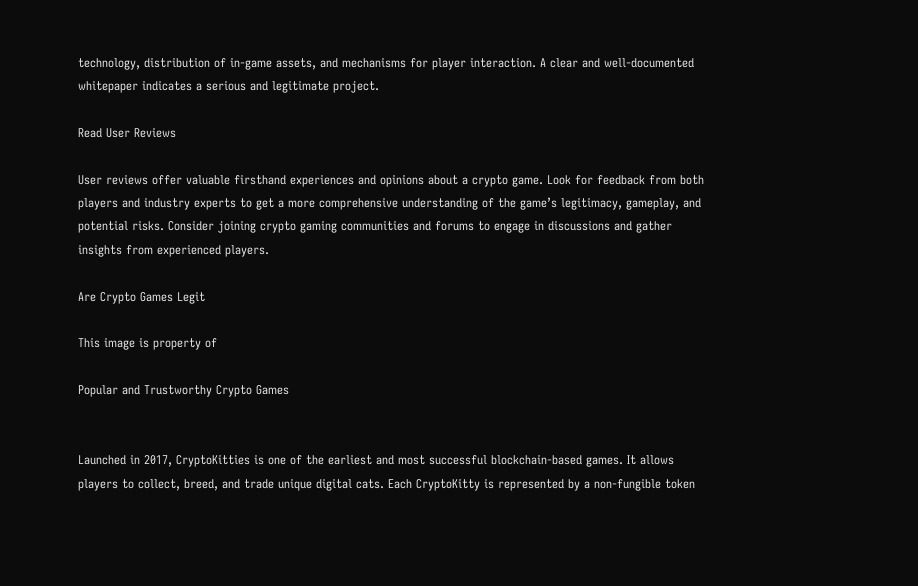technology, distribution of in-game assets, and mechanisms for player interaction. A clear and well-documented whitepaper indicates a serious and legitimate project.

Read User Reviews

User reviews offer valuable firsthand experiences and opinions about a crypto game. Look for feedback from both players and industry experts to get a more comprehensive understanding of the game’s legitimacy, gameplay, and potential risks. Consider joining crypto gaming communities and forums to engage in discussions and gather insights from experienced players.

Are Crypto Games Legit

This image is property of

Popular and Trustworthy Crypto Games


Launched in 2017, CryptoKitties is one of the earliest and most successful blockchain-based games. It allows players to collect, breed, and trade unique digital cats. Each CryptoKitty is represented by a non-fungible token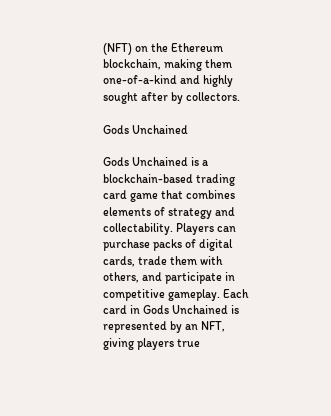(NFT) on the Ethereum blockchain, making them one-of-a-kind and highly sought after by collectors.

Gods Unchained

Gods Unchained is a blockchain-based trading card game that combines elements of strategy and collectability. Players can purchase packs of digital cards, trade them with others, and participate in competitive gameplay. Each card in Gods Unchained is represented by an NFT, giving players true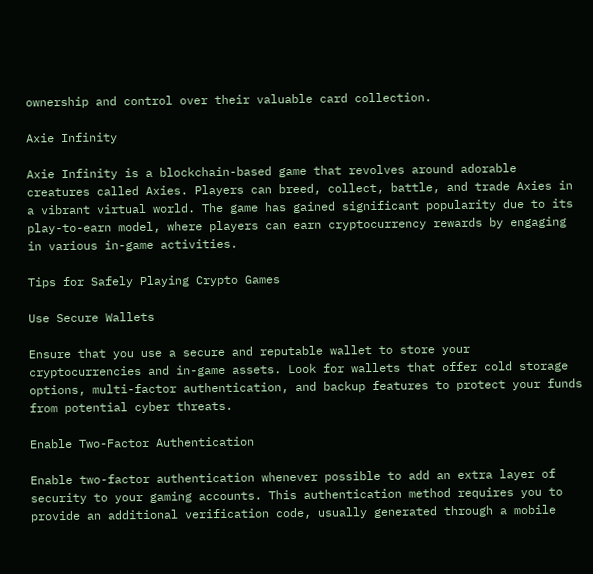ownership and control over their valuable card collection.

Axie Infinity

Axie Infinity is a blockchain-based game that revolves around adorable creatures called Axies. Players can breed, collect, battle, and trade Axies in a vibrant virtual world. The game has gained significant popularity due to its play-to-earn model, where players can earn cryptocurrency rewards by engaging in various in-game activities.

Tips for Safely Playing Crypto Games

Use Secure Wallets

Ensure that you use a secure and reputable wallet to store your cryptocurrencies and in-game assets. Look for wallets that offer cold storage options, multi-factor authentication, and backup features to protect your funds from potential cyber threats.

Enable Two-Factor Authentication

Enable two-factor authentication whenever possible to add an extra layer of security to your gaming accounts. This authentication method requires you to provide an additional verification code, usually generated through a mobile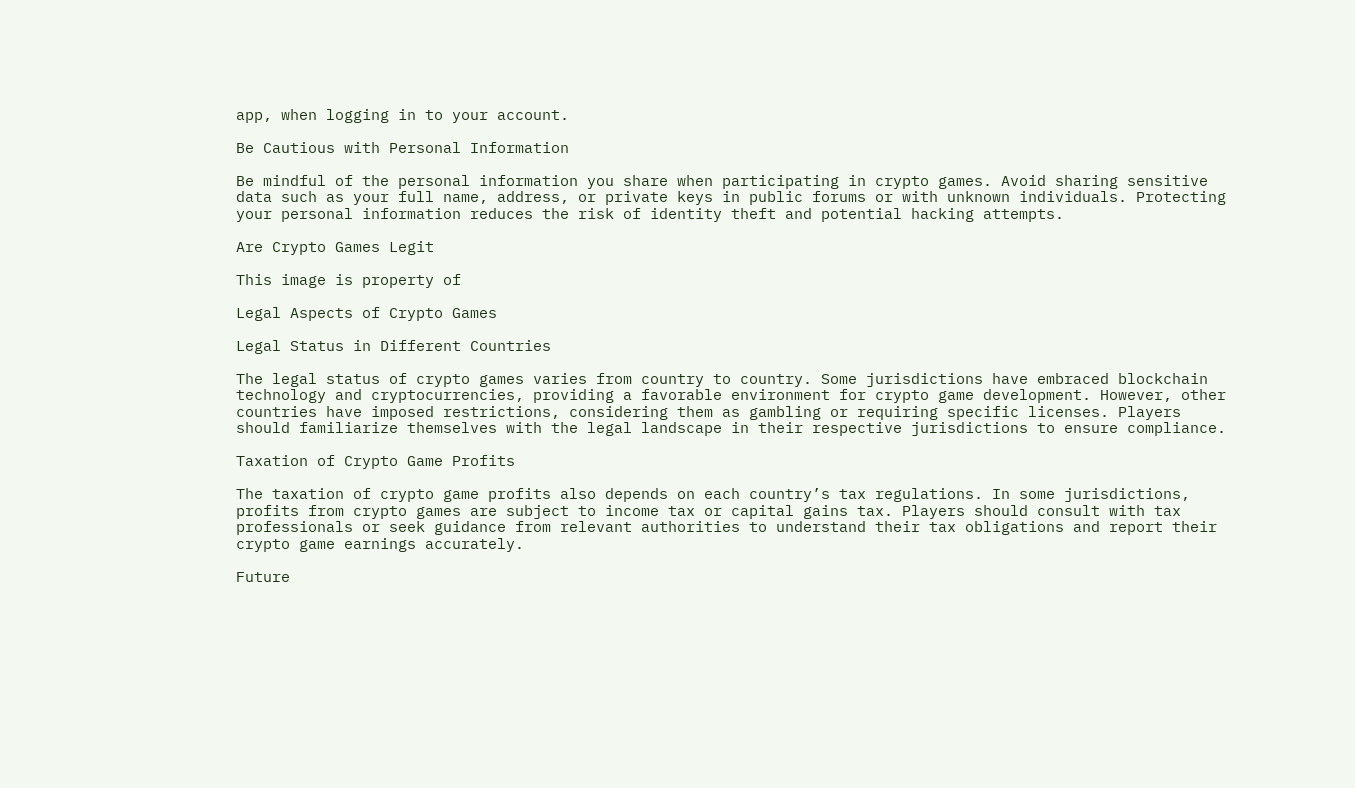app, when logging in to your account.

Be Cautious with Personal Information

Be mindful of the personal information you share when participating in crypto games. Avoid sharing sensitive data such as your full name, address, or private keys in public forums or with unknown individuals. Protecting your personal information reduces the risk of identity theft and potential hacking attempts.

Are Crypto Games Legit

This image is property of

Legal Aspects of Crypto Games

Legal Status in Different Countries

The legal status of crypto games varies from country to country. Some jurisdictions have embraced blockchain technology and cryptocurrencies, providing a favorable environment for crypto game development. However, other countries have imposed restrictions, considering them as gambling or requiring specific licenses. Players should familiarize themselves with the legal landscape in their respective jurisdictions to ensure compliance.

Taxation of Crypto Game Profits

The taxation of crypto game profits also depends on each country’s tax regulations. In some jurisdictions, profits from crypto games are subject to income tax or capital gains tax. Players should consult with tax professionals or seek guidance from relevant authorities to understand their tax obligations and report their crypto game earnings accurately.

Future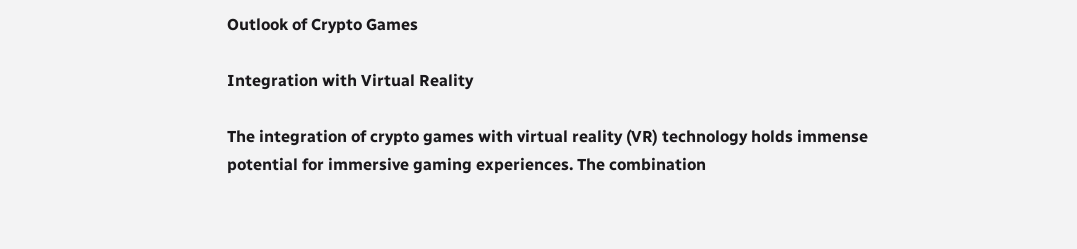Outlook of Crypto Games

Integration with Virtual Reality

The integration of crypto games with virtual reality (VR) technology holds immense potential for immersive gaming experiences. The combination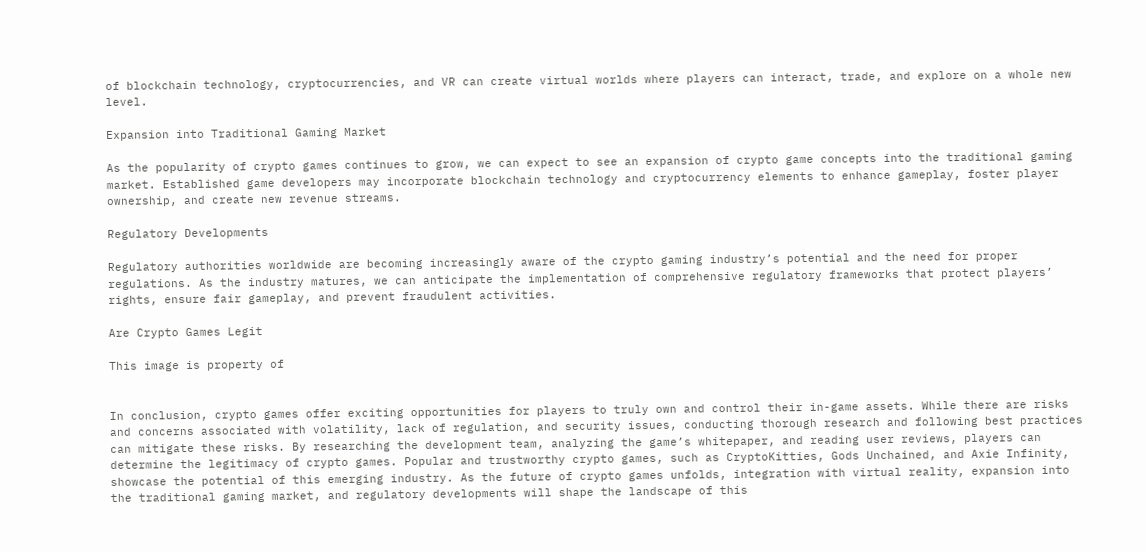of blockchain technology, cryptocurrencies, and VR can create virtual worlds where players can interact, trade, and explore on a whole new level.

Expansion into Traditional Gaming Market

As the popularity of crypto games continues to grow, we can expect to see an expansion of crypto game concepts into the traditional gaming market. Established game developers may incorporate blockchain technology and cryptocurrency elements to enhance gameplay, foster player ownership, and create new revenue streams.

Regulatory Developments

Regulatory authorities worldwide are becoming increasingly aware of the crypto gaming industry’s potential and the need for proper regulations. As the industry matures, we can anticipate the implementation of comprehensive regulatory frameworks that protect players’ rights, ensure fair gameplay, and prevent fraudulent activities.

Are Crypto Games Legit

This image is property of


In conclusion, crypto games offer exciting opportunities for players to truly own and control their in-game assets. While there are risks and concerns associated with volatility, lack of regulation, and security issues, conducting thorough research and following best practices can mitigate these risks. By researching the development team, analyzing the game’s whitepaper, and reading user reviews, players can determine the legitimacy of crypto games. Popular and trustworthy crypto games, such as CryptoKitties, Gods Unchained, and Axie Infinity, showcase the potential of this emerging industry. As the future of crypto games unfolds, integration with virtual reality, expansion into the traditional gaming market, and regulatory developments will shape the landscape of this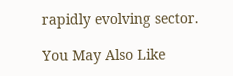rapidly evolving sector.

You May Also Like